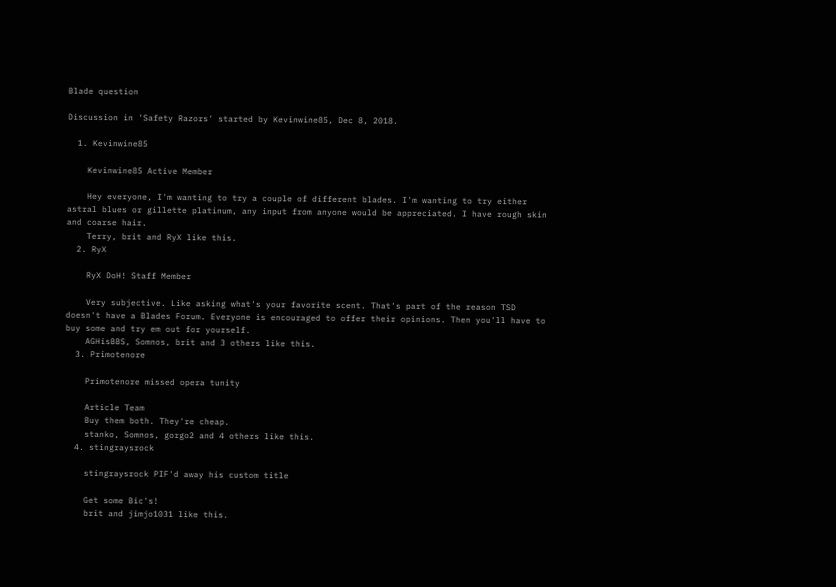Blade question

Discussion in 'Safety Razors' started by Kevinwine85, Dec 8, 2018.

  1. Kevinwine85

    Kevinwine85 Active Member

    Hey everyone, I'm wanting to try a couple of different blades. I'm wanting to try either astral blues or gillette platinum, any input from anyone would be appreciated. I have rough skin and coarse hair.
    Terry, brit and RyX like this.
  2. RyX

    RyX DoH! Staff Member

    Very subjective. Like asking what's your favorite scent. That's part of the reason TSD doesn't have a Blades Forum. Everyone is encouraged to offer their opinions. Then you'll have to buy some and try em out for yourself.
    AGHisBBS, Somnos, brit and 3 others like this.
  3. Primotenore

    Primotenore missed opera tunity

    Article Team
    Buy them both. They're cheap.
    stanko, Somnos, gorgo2 and 4 others like this.
  4. stingraysrock

    stingraysrock PIF'd away his custom title

    Get some Bic's!
    brit and jimjo1031 like this.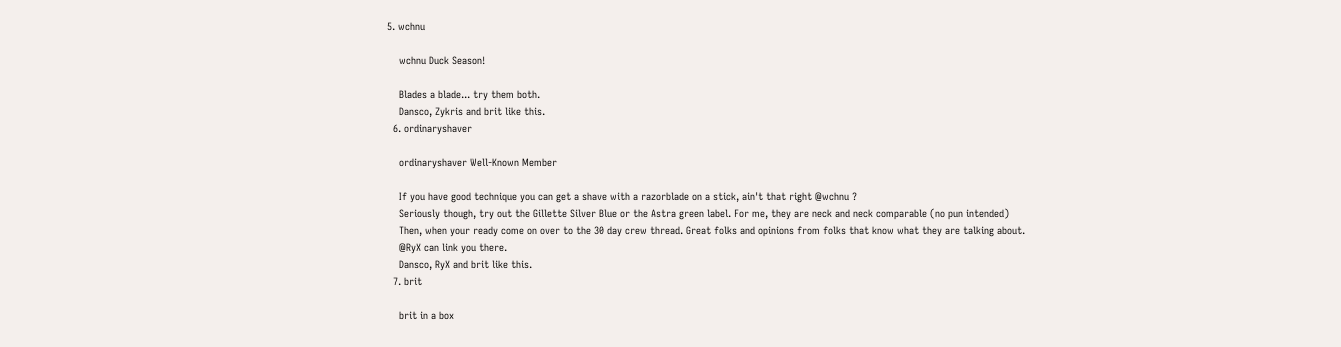5. wchnu

    wchnu Duck Season!

    Blades a blade... try them both.
    Dansco, Zykris and brit like this.
  6. ordinaryshaver

    ordinaryshaver Well-Known Member

    If you have good technique you can get a shave with a razorblade on a stick, ain't that right @wchnu ?
    Seriously though, try out the Gillette Silver Blue or the Astra green label. For me, they are neck and neck comparable (no pun intended)
    Then, when your ready come on over to the 30 day crew thread. Great folks and opinions from folks that know what they are talking about.
    @RyX can link you there.
    Dansco, RyX and brit like this.
  7. brit

    brit in a box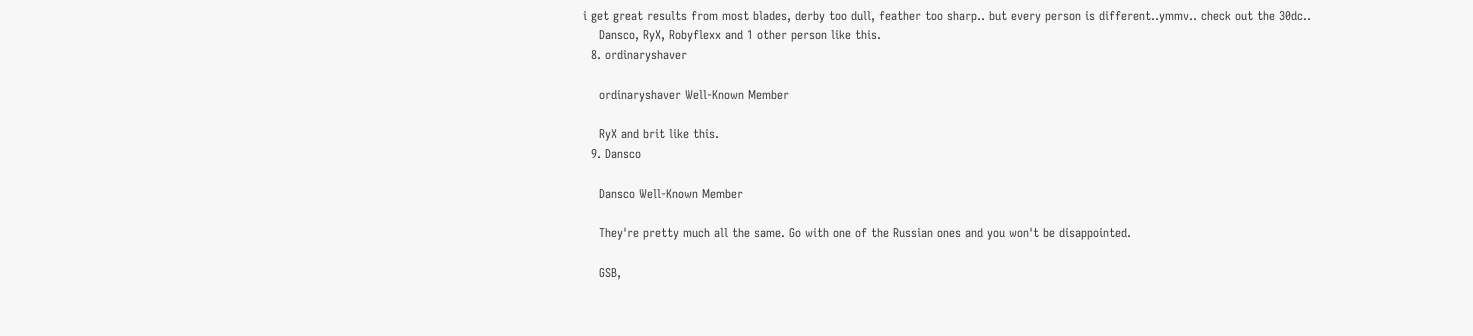i get great results from most blades, derby too dull, feather too sharp.. but every person is different..ymmv.. check out the 30dc..
    Dansco, RyX, Robyflexx and 1 other person like this.
  8. ordinaryshaver

    ordinaryshaver Well-Known Member

    RyX and brit like this.
  9. Dansco

    Dansco Well-Known Member

    They're pretty much all the same. Go with one of the Russian ones and you won't be disappointed.

    GSB,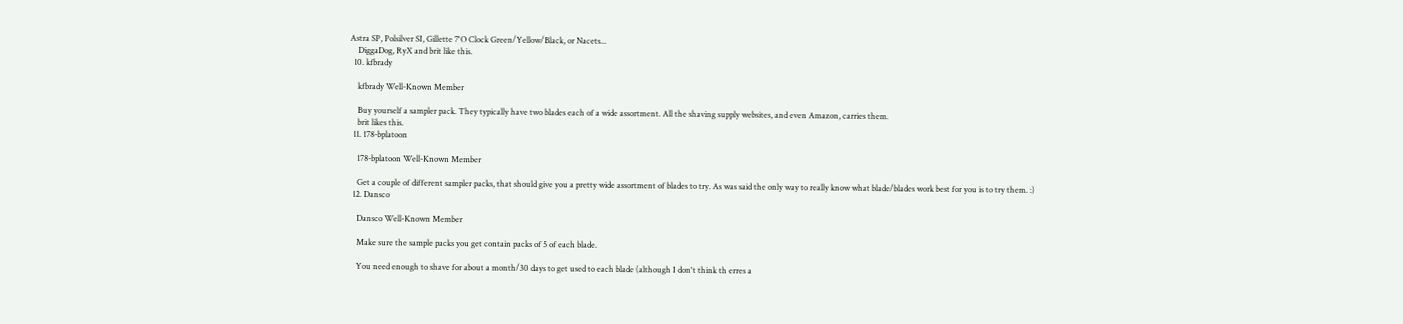Astra SP, Polsilver SI, Gillette 7'O Clock Green/Yellow/Black, or Nacets...
    DiggaDog, RyX and brit like this.
  10. kfbrady

    kfbrady Well-Known Member

    Buy yourself a sampler pack. They typically have two blades each of a wide assortment. All the shaving supply websites, and even Amazon, carries them.
    brit likes this.
  11. 178-bplatoon

    178-bplatoon Well-Known Member

    Get a couple of different sampler packs, that should give you a pretty wide assortment of blades to try. As was said the only way to really know what blade/blades work best for you is to try them. :)
  12. Dansco

    Dansco Well-Known Member

    Make sure the sample packs you get contain packs of 5 of each blade.

    You need enough to shave for about a month/30 days to get used to each blade (although I don't think th erres a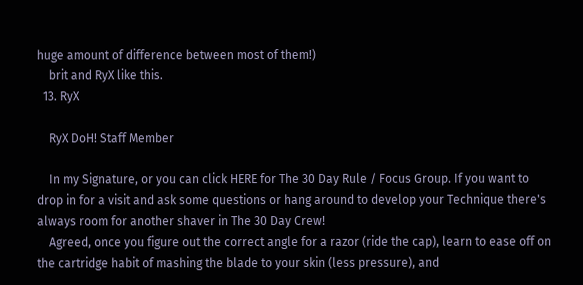huge amount of difference between most of them!)
    brit and RyX like this.
  13. RyX

    RyX DoH! Staff Member

    In my Signature, or you can click HERE for The 30 Day Rule / Focus Group. If you want to drop in for a visit and ask some questions or hang around to develop your Technique there's always room for another shaver in The 30 Day Crew!
    Agreed, once you figure out the correct angle for a razor (ride the cap), learn to ease off on the cartridge habit of mashing the blade to your skin (less pressure), and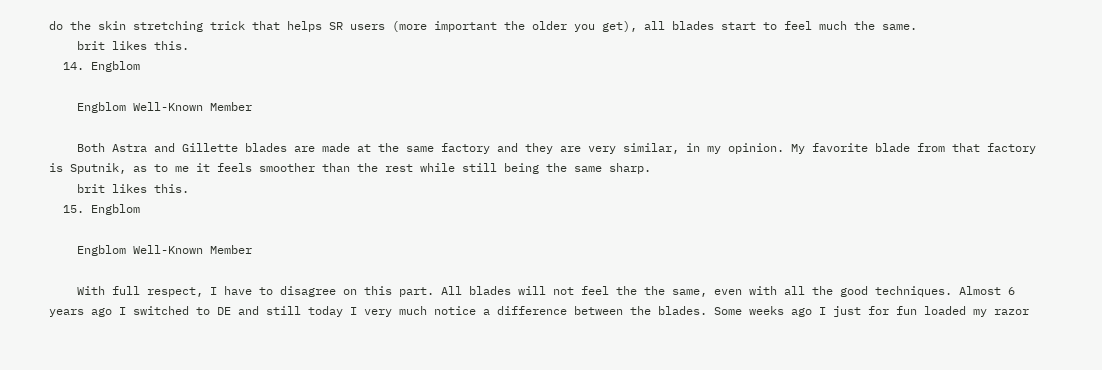do the skin stretching trick that helps SR users (more important the older you get), all blades start to feel much the same.
    brit likes this.
  14. Engblom

    Engblom Well-Known Member

    Both Astra and Gillette blades are made at the same factory and they are very similar, in my opinion. My favorite blade from that factory is Sputnik, as to me it feels smoother than the rest while still being the same sharp.
    brit likes this.
  15. Engblom

    Engblom Well-Known Member

    With full respect, I have to disagree on this part. All blades will not feel the the same, even with all the good techniques. Almost 6 years ago I switched to DE and still today I very much notice a difference between the blades. Some weeks ago I just for fun loaded my razor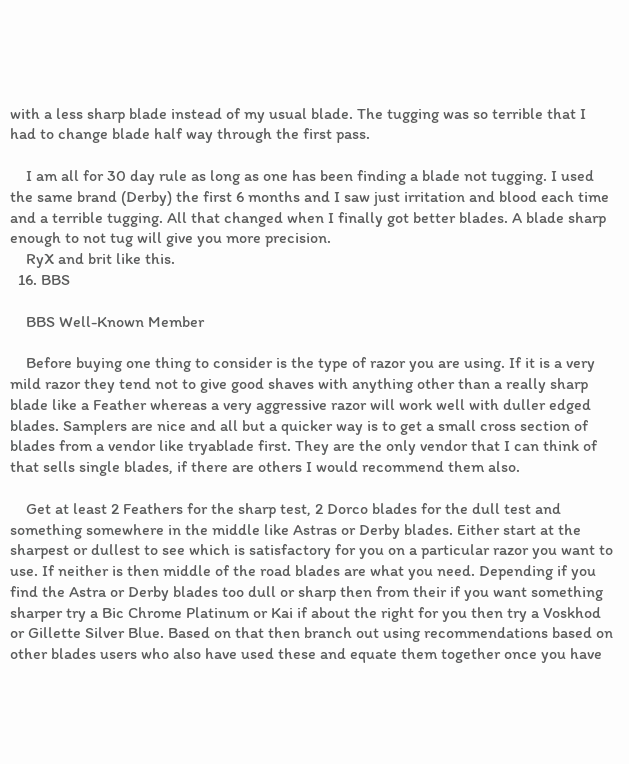with a less sharp blade instead of my usual blade. The tugging was so terrible that I had to change blade half way through the first pass.

    I am all for 30 day rule as long as one has been finding a blade not tugging. I used the same brand (Derby) the first 6 months and I saw just irritation and blood each time and a terrible tugging. All that changed when I finally got better blades. A blade sharp enough to not tug will give you more precision.
    RyX and brit like this.
  16. BBS

    BBS Well-Known Member

    Before buying one thing to consider is the type of razor you are using. If it is a very mild razor they tend not to give good shaves with anything other than a really sharp blade like a Feather whereas a very aggressive razor will work well with duller edged blades. Samplers are nice and all but a quicker way is to get a small cross section of blades from a vendor like tryablade first. They are the only vendor that I can think of that sells single blades, if there are others I would recommend them also.

    Get at least 2 Feathers for the sharp test, 2 Dorco blades for the dull test and something somewhere in the middle like Astras or Derby blades. Either start at the sharpest or dullest to see which is satisfactory for you on a particular razor you want to use. If neither is then middle of the road blades are what you need. Depending if you find the Astra or Derby blades too dull or sharp then from their if you want something sharper try a Bic Chrome Platinum or Kai if about the right for you then try a Voskhod or Gillette Silver Blue. Based on that then branch out using recommendations based on other blades users who also have used these and equate them together once you have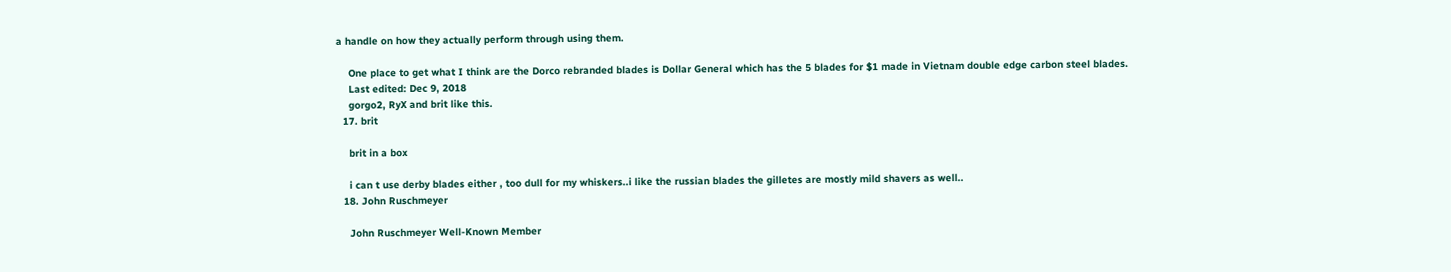a handle on how they actually perform through using them.

    One place to get what I think are the Dorco rebranded blades is Dollar General which has the 5 blades for $1 made in Vietnam double edge carbon steel blades.
    Last edited: Dec 9, 2018
    gorgo2, RyX and brit like this.
  17. brit

    brit in a box

    i can t use derby blades either , too dull for my whiskers..i like the russian blades the gilletes are mostly mild shavers as well..
  18. John Ruschmeyer

    John Ruschmeyer Well-Known Member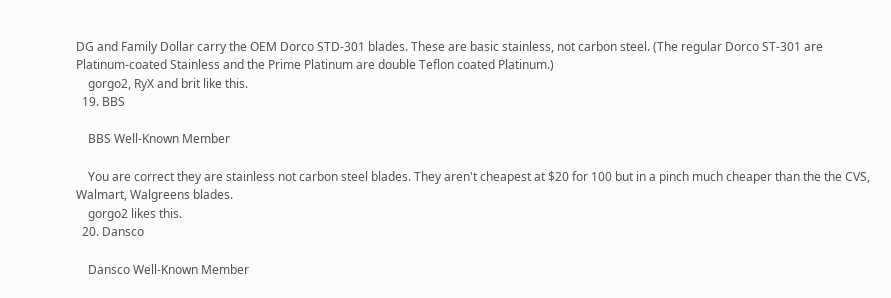DG and Family Dollar carry the OEM Dorco STD-301 blades. These are basic stainless, not carbon steel. (The regular Dorco ST-301 are Platinum-coated Stainless and the Prime Platinum are double Teflon coated Platinum.)
    gorgo2, RyX and brit like this.
  19. BBS

    BBS Well-Known Member

    You are correct they are stainless not carbon steel blades. They aren't cheapest at $20 for 100 but in a pinch much cheaper than the the CVS, Walmart, Walgreens blades.
    gorgo2 likes this.
  20. Dansco

    Dansco Well-Known Member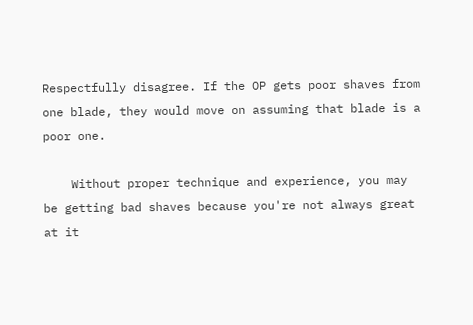Respectfully disagree. If the OP gets poor shaves from one blade, they would move on assuming that blade is a poor one.

    Without proper technique and experience, you may be getting bad shaves because you're not always great at it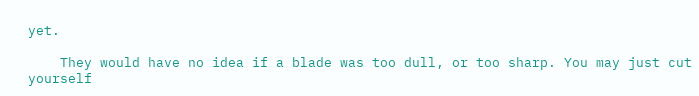yet.

    They would have no idea if a blade was too dull, or too sharp. You may just cut yourself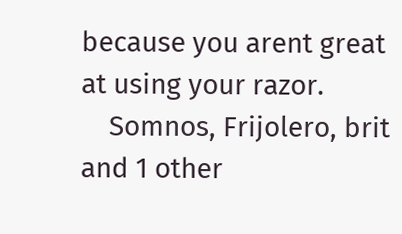because you arent great at using your razor.
    Somnos, Frijolero, brit and 1 other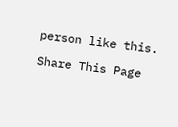person like this.

Share This Page